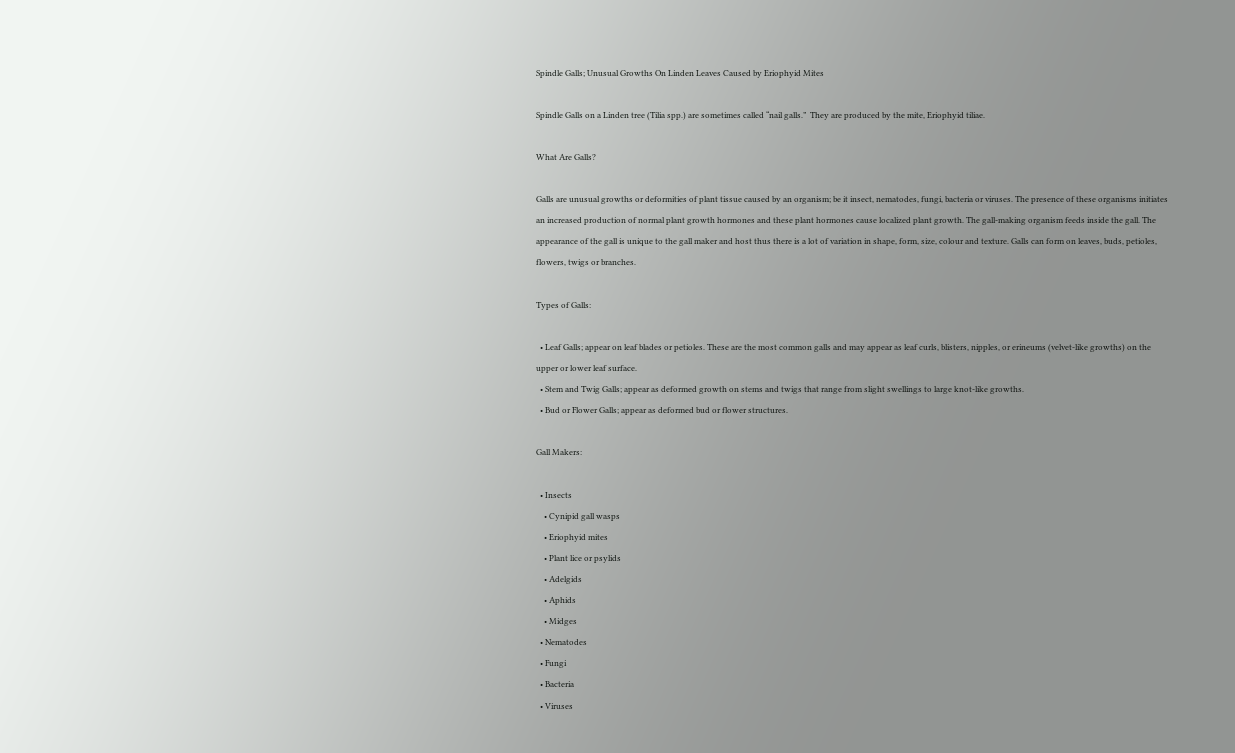Spindle Galls; Unusual Growths On Linden Leaves Caused by Eriophyid Mites

Spindle Galls on a Linden tree (Tilia spp.) are sometimes called “nail galls.”  They are produced by the mite, Eriophyid tiliae.

What Are Galls?

Galls are unusual growths or deformities of plant tissue caused by an organism; be it insect, nematodes, fungi, bacteria or viruses. The presence of these organisms initiates an increased production of normal plant growth hormones and these plant hormones cause localized plant growth. The gall-making organism feeds inside the gall. The appearance of the gall is unique to the gall maker and host thus there is a lot of variation in shape, form, size, colour and texture. Galls can form on leaves, buds, petioles, flowers, twigs or branches.

Types of Galls:

  • Leaf Galls; appear on leaf blades or petioles. These are the most common galls and may appear as leaf curls, blisters, nipples, or erineums (velvet-like growths) on the upper or lower leaf surface.
  • Stem and Twig Galls; appear as deformed growth on stems and twigs that range from slight swellings to large knot-like growths.
  • Bud or Flower Galls; appear as deformed bud or flower structures.

Gall Makers:

  • Insects
    • Cynipid gall wasps
    • Eriophyid mites
    • Plant lice or psylids
    • Adelgids
    • Aphids
    • Midges
  • Nematodes
  • Fungi
  • Bacteria
  • Viruses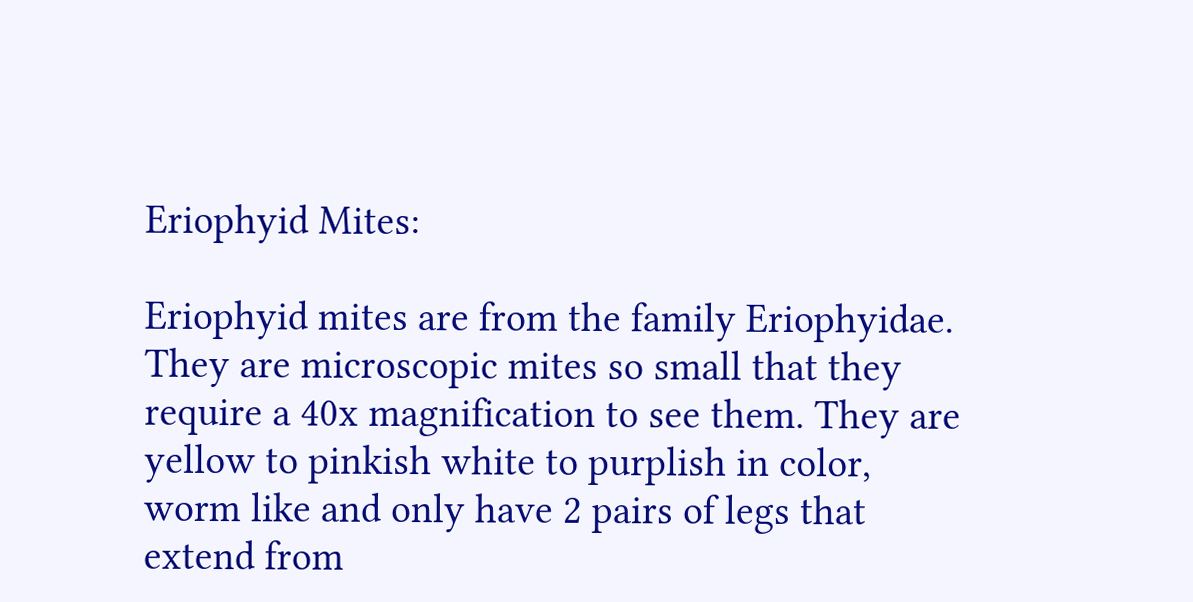Eriophyid Mites:

Eriophyid mites are from the family Eriophyidae. They are microscopic mites so small that they require a 40x magnification to see them. They are yellow to pinkish white to purplish in color, worm like and only have 2 pairs of legs that extend from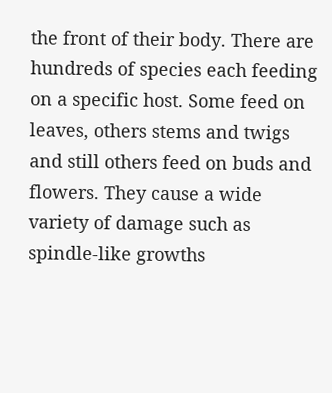the front of their body. There are hundreds of species each feeding on a specific host. Some feed on leaves, others stems and twigs and still others feed on buds and flowers. They cause a wide variety of damage such as spindle-like growths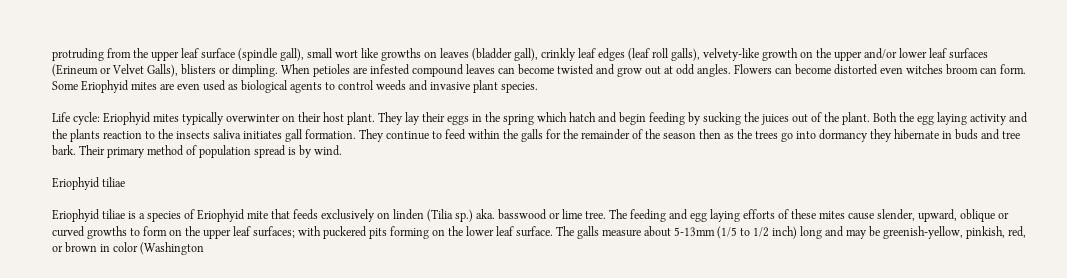protruding from the upper leaf surface (spindle gall), small wort like growths on leaves (bladder gall), crinkly leaf edges (leaf roll galls), velvety-like growth on the upper and/or lower leaf surfaces (Erineum or Velvet Galls), blisters or dimpling. When petioles are infested compound leaves can become twisted and grow out at odd angles. Flowers can become distorted even witches broom can form. Some Eriophyid mites are even used as biological agents to control weeds and invasive plant species.

Life cycle: Eriophyid mites typically overwinter on their host plant. They lay their eggs in the spring which hatch and begin feeding by sucking the juices out of the plant. Both the egg laying activity and the plants reaction to the insects saliva initiates gall formation. They continue to feed within the galls for the remainder of the season then as the trees go into dormancy they hibernate in buds and tree bark. Their primary method of population spread is by wind.

Eriophyid tiliae

Eriophyid tiliae is a species of Eriophyid mite that feeds exclusively on linden (Tilia sp.) aka. basswood or lime tree. The feeding and egg laying efforts of these mites cause slender, upward, oblique or curved growths to form on the upper leaf surfaces; with puckered pits forming on the lower leaf surface. The galls measure about 5-13mm (1/5 to 1/2 inch) long and may be greenish-yellow, pinkish, red, or brown in color (Washington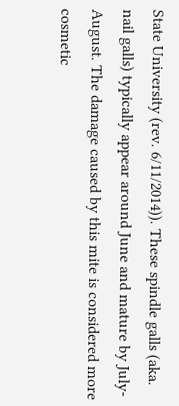State University (rev. 6/11/2014)). These spindle galls (aka. nail galls) typically appear around June and mature by July-August. The damage caused by this mite is considered more cosmetic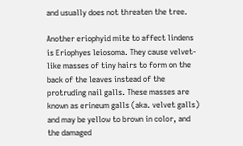and usually does not threaten the tree.

Another eriophyid mite to affect lindens is Eriophyes leiosoma. They cause velvet-like masses of tiny hairs to form on the back of the leaves instead of the protruding nail galls. These masses are known as erineum galls (aka. velvet galls) and may be yellow to brown in color, and the damaged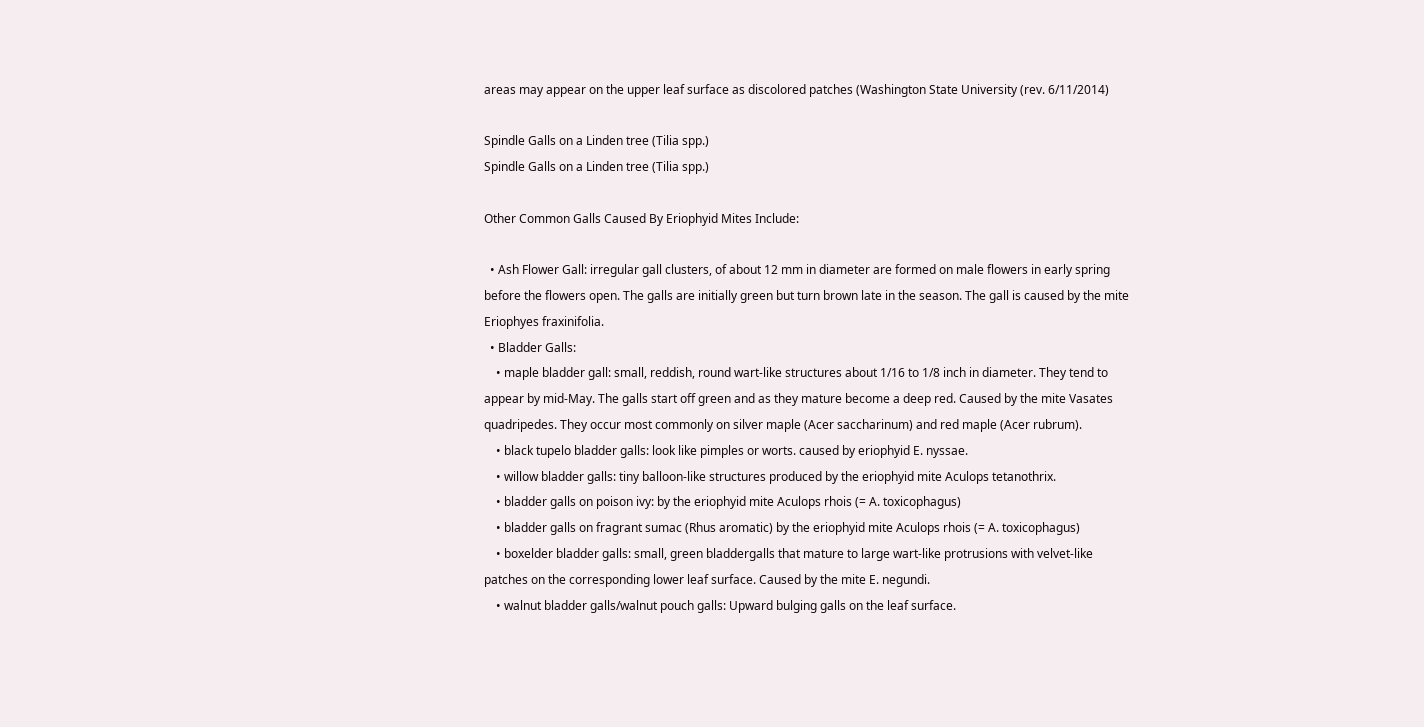areas may appear on the upper leaf surface as discolored patches (Washington State University (rev. 6/11/2014)

Spindle Galls on a Linden tree (Tilia spp.)
Spindle Galls on a Linden tree (Tilia spp.)

Other Common Galls Caused By Eriophyid Mites Include:

  • Ash Flower Gall: irregular gall clusters, of about 12 mm in diameter are formed on male flowers in early spring before the flowers open. The galls are initially green but turn brown late in the season. The gall is caused by the mite Eriophyes fraxinifolia.
  • Bladder Galls:
    • maple bladder gall: small, reddish, round wart-like structures about 1/16 to 1/8 inch in diameter. They tend to appear by mid-May. The galls start off green and as they mature become a deep red. Caused by the mite Vasates quadripedes. They occur most commonly on silver maple (Acer saccharinum) and red maple (Acer rubrum).
    • black tupelo bladder galls: look like pimples or worts. caused by eriophyid E. nyssae.
    • willow bladder galls: tiny balloon-like structures produced by the eriophyid mite Aculops tetanothrix.
    • bladder galls on poison ivy: by the eriophyid mite Aculops rhois (= A. toxicophagus)
    • bladder galls on fragrant sumac (Rhus aromatic) by the eriophyid mite Aculops rhois (= A. toxicophagus)
    • boxelder bladder galls: small, green bladdergalls that mature to large wart-like protrusions with velvet-like patches on the corresponding lower leaf surface. Caused by the mite E. negundi.
    • walnut bladder galls/walnut pouch galls: Upward bulging galls on the leaf surface.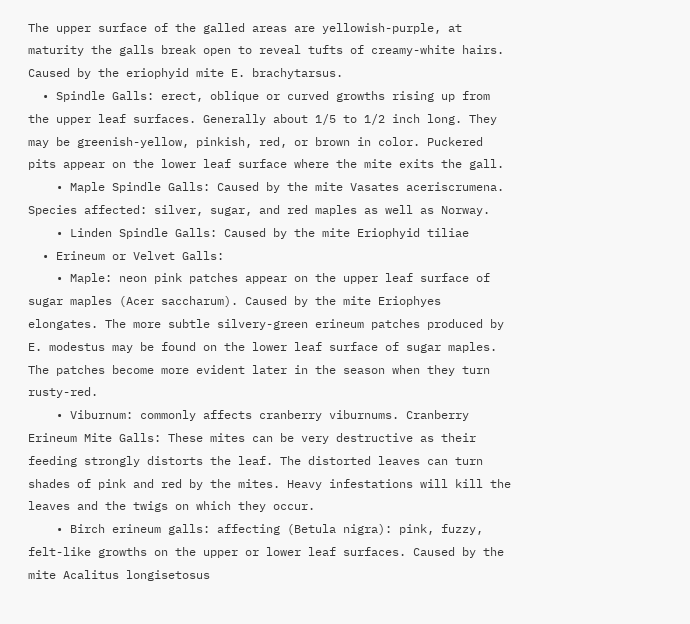The upper surface of the galled areas are yellowish-purple, at maturity the galls break open to reveal tufts of creamy-white hairs. Caused by the eriophyid mite E. brachytarsus.
  • Spindle Galls: erect, oblique or curved growths rising up from the upper leaf surfaces. Generally about 1/5 to 1/2 inch long. They may be greenish-yellow, pinkish, red, or brown in color. Puckered pits appear on the lower leaf surface where the mite exits the gall.
    • Maple Spindle Galls: Caused by the mite Vasates aceriscrumena. Species affected: silver, sugar, and red maples as well as Norway.
    • Linden Spindle Galls: Caused by the mite Eriophyid tiliae
  • Erineum or Velvet Galls:
    • Maple: neon pink patches appear on the upper leaf surface of sugar maples (Acer saccharum). Caused by the mite Eriophyes elongates. The more subtle silvery-green erineum patches produced by E. modestus may be found on the lower leaf surface of sugar maples.  The patches become more evident later in the season when they turn rusty-red.
    • Viburnum: commonly affects cranberry viburnums. Cranberry Erineum Mite Galls: These mites can be very destructive as their feeding strongly distorts the leaf. The distorted leaves can turn shades of pink and red by the mites. Heavy infestations will kill the leaves and the twigs on which they occur.
    • Birch erineum galls: affecting (Betula nigra): pink, fuzzy, felt-like growths on the upper or lower leaf surfaces. Caused by the mite Acalitus longisetosus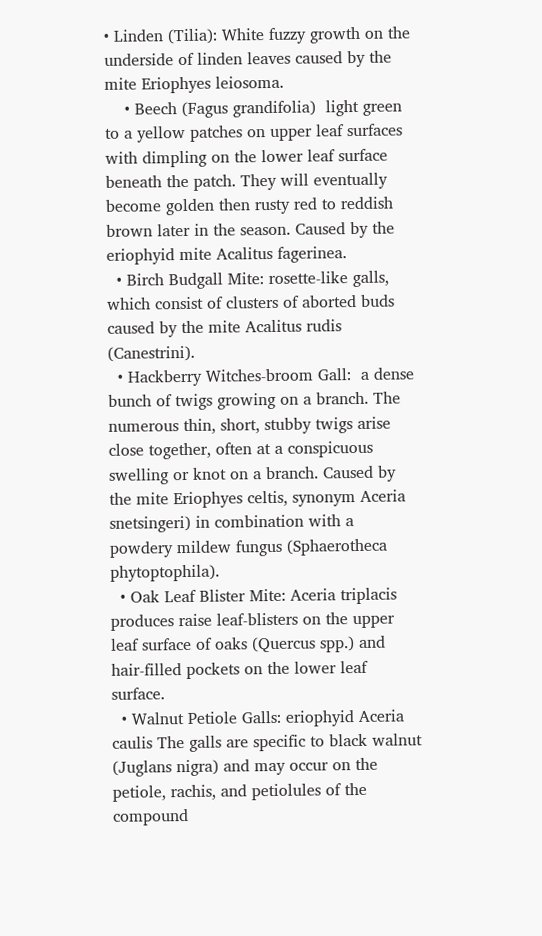• Linden (Tilia): White fuzzy growth on the underside of linden leaves caused by the mite Eriophyes leiosoma.
    • Beech (Fagus grandifolia)  light green to a yellow patches on upper leaf surfaces with dimpling on the lower leaf surface beneath the patch. They will eventually become golden then rusty red to reddish brown later in the season. Caused by the eriophyid mite Acalitus fagerinea.
  • Birch Budgall Mite: rosette-like galls, which consist of clusters of aborted buds caused by the mite Acalitus rudis (Canestrini).
  • Hackberry Witches-broom Gall:  a dense bunch of twigs growing on a branch. The numerous thin, short, stubby twigs arise close together, often at a conspicuous swelling or knot on a branch. Caused by the mite Eriophyes celtis, synonym Aceria snetsingeri) in combination with a powdery mildew fungus (Sphaerotheca phytoptophila).
  • Oak Leaf Blister Mite: Aceria triplacis produces raise leaf-blisters on the upper leaf surface of oaks (Quercus spp.) and hair-filled pockets on the lower leaf surface.
  • Walnut Petiole Galls: eriophyid Aceria caulis The galls are specific to black walnut (Juglans nigra) and may occur on the petiole, rachis, and petiolules of the compound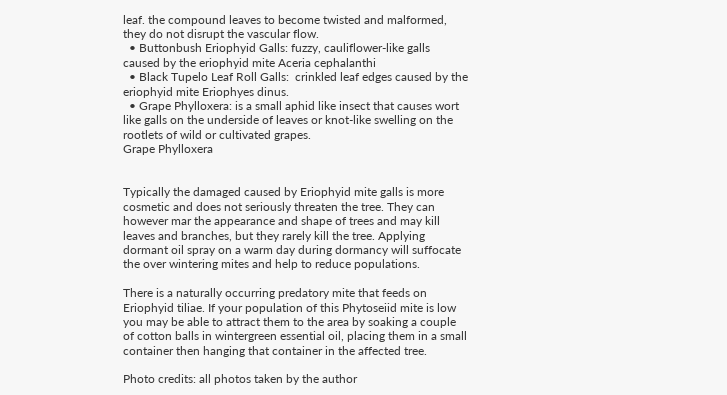leaf. the compound leaves to become twisted and malformed, they do not disrupt the vascular flow.
  • Buttonbush Eriophyid Galls: fuzzy, cauliflower-like galls caused by the eriophyid mite Aceria cephalanthi
  • Black Tupelo Leaf Roll Galls:  crinkled leaf edges caused by the eriophyid mite Eriophyes dinus.
  • Grape Phylloxera: is a small aphid like insect that causes wort like galls on the underside of leaves or knot-like swelling on the rootlets of wild or cultivated grapes.
Grape Phylloxera


Typically the damaged caused by Eriophyid mite galls is more cosmetic and does not seriously threaten the tree. They can however mar the appearance and shape of trees and may kill leaves and branches, but they rarely kill the tree. Applying dormant oil spray on a warm day during dormancy will suffocate the over wintering mites and help to reduce populations.

There is a naturally occurring predatory mite that feeds on Eriophyid tiliae. If your population of this Phytoseiid mite is low you may be able to attract them to the area by soaking a couple of cotton balls in wintergreen essential oil, placing them in a small container then hanging that container in the affected tree.

Photo credits: all photos taken by the author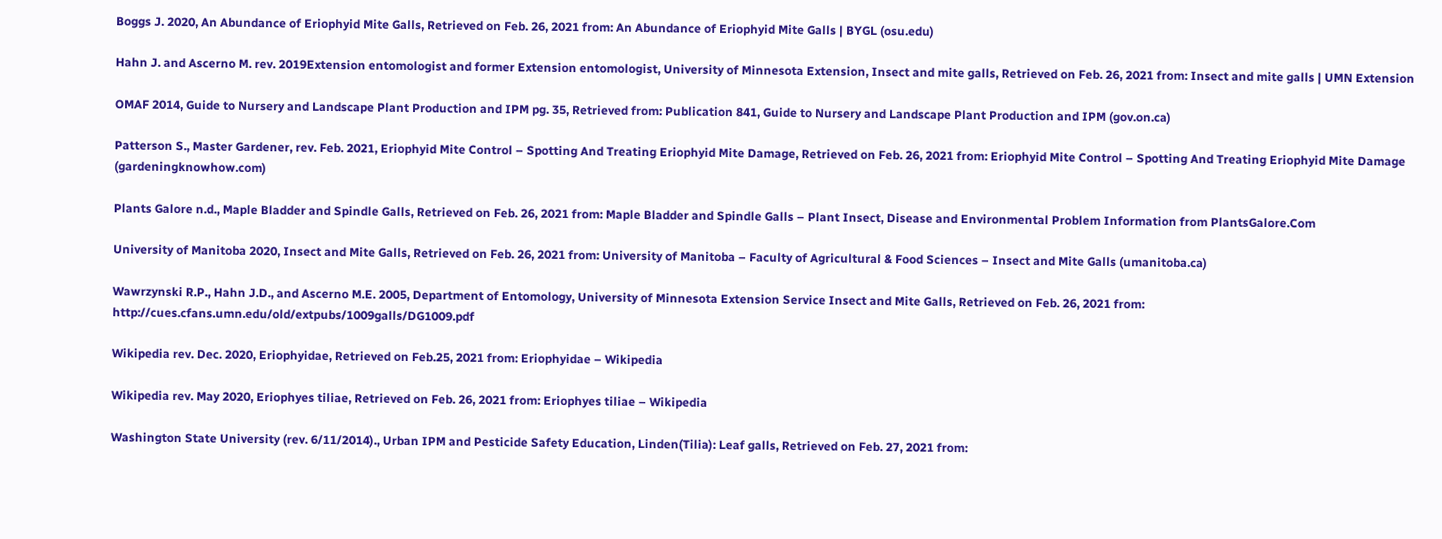Boggs J. 2020, An Abundance of Eriophyid Mite Galls, Retrieved on Feb. 26, 2021 from: An Abundance of Eriophyid Mite Galls | BYGL (osu.edu)

Hahn J. and Ascerno M. rev. 2019Extension entomologist and former Extension entomologist, University of Minnesota Extension, Insect and mite galls, Retrieved on Feb. 26, 2021 from: Insect and mite galls | UMN Extension

OMAF 2014, Guide to Nursery and Landscape Plant Production and IPM pg. 35, Retrieved from: Publication 841, Guide to Nursery and Landscape Plant Production and IPM (gov.on.ca)

Patterson S., Master Gardener, rev. Feb. 2021, Eriophyid Mite Control – Spotting And Treating Eriophyid Mite Damage, Retrieved on Feb. 26, 2021 from: Eriophyid Mite Control – Spotting And Treating Eriophyid Mite Damage (gardeningknowhow.com)

Plants Galore n.d., Maple Bladder and Spindle Galls, Retrieved on Feb. 26, 2021 from: Maple Bladder and Spindle Galls – Plant Insect, Disease and Environmental Problem Information from PlantsGalore.Com

University of Manitoba 2020, Insect and Mite Galls, Retrieved on Feb. 26, 2021 from: University of Manitoba – Faculty of Agricultural & Food Sciences – Insect and Mite Galls (umanitoba.ca)

Wawrzynski R.P., Hahn J.D., and Ascerno M.E. 2005, Department of Entomology, University of Minnesota Extension Service Insect and Mite Galls, Retrieved on Feb. 26, 2021 from: http://cues.cfans.umn.edu/old/extpubs/1009galls/DG1009.pdf

Wikipedia rev. Dec. 2020, Eriophyidae, Retrieved on Feb.25, 2021 from: Eriophyidae – Wikipedia

Wikipedia rev. May 2020, Eriophyes tiliae, Retrieved on Feb. 26, 2021 from: Eriophyes tiliae – Wikipedia

Washington State University (rev. 6/11/2014)., Urban IPM and Pesticide Safety Education, Linden(Tilia): Leaf galls, Retrieved on Feb. 27, 2021 from: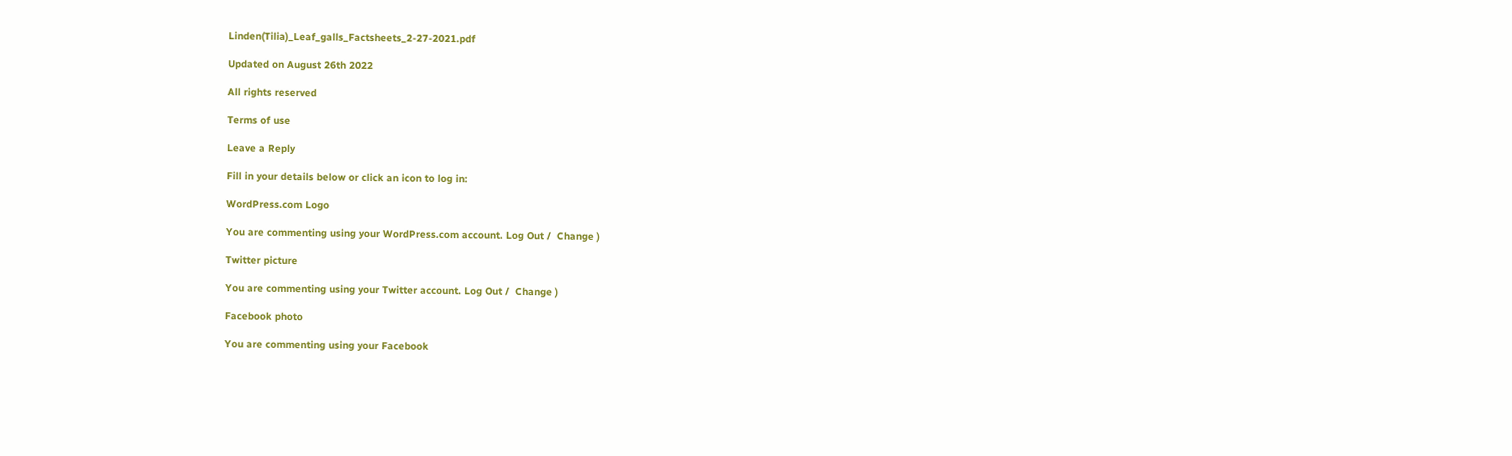Linden(Tilia)_Leaf_galls_Factsheets_2-27-2021.pdf

Updated on August 26th 2022

All rights reserved

Terms of use

Leave a Reply

Fill in your details below or click an icon to log in:

WordPress.com Logo

You are commenting using your WordPress.com account. Log Out /  Change )

Twitter picture

You are commenting using your Twitter account. Log Out /  Change )

Facebook photo

You are commenting using your Facebook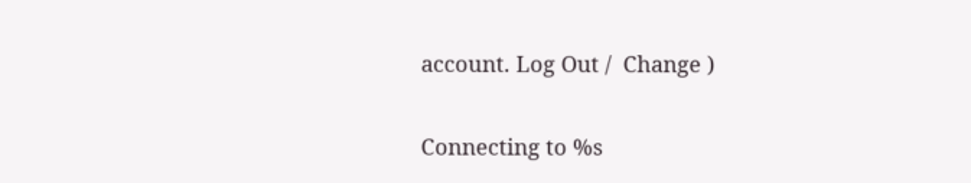account. Log Out /  Change )

Connecting to %s